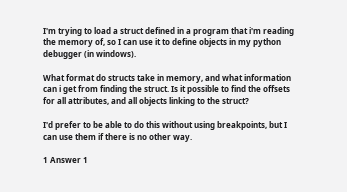I'm trying to load a struct defined in a program that i'm reading the memory of, so I can use it to define objects in my python debugger (in windows).

What format do structs take in memory, and what information can i get from finding the struct. Is it possible to find the offsets for all attributes, and all objects linking to the struct?

I'd prefer to be able to do this without using breakpoints, but I can use them if there is no other way.

1 Answer 1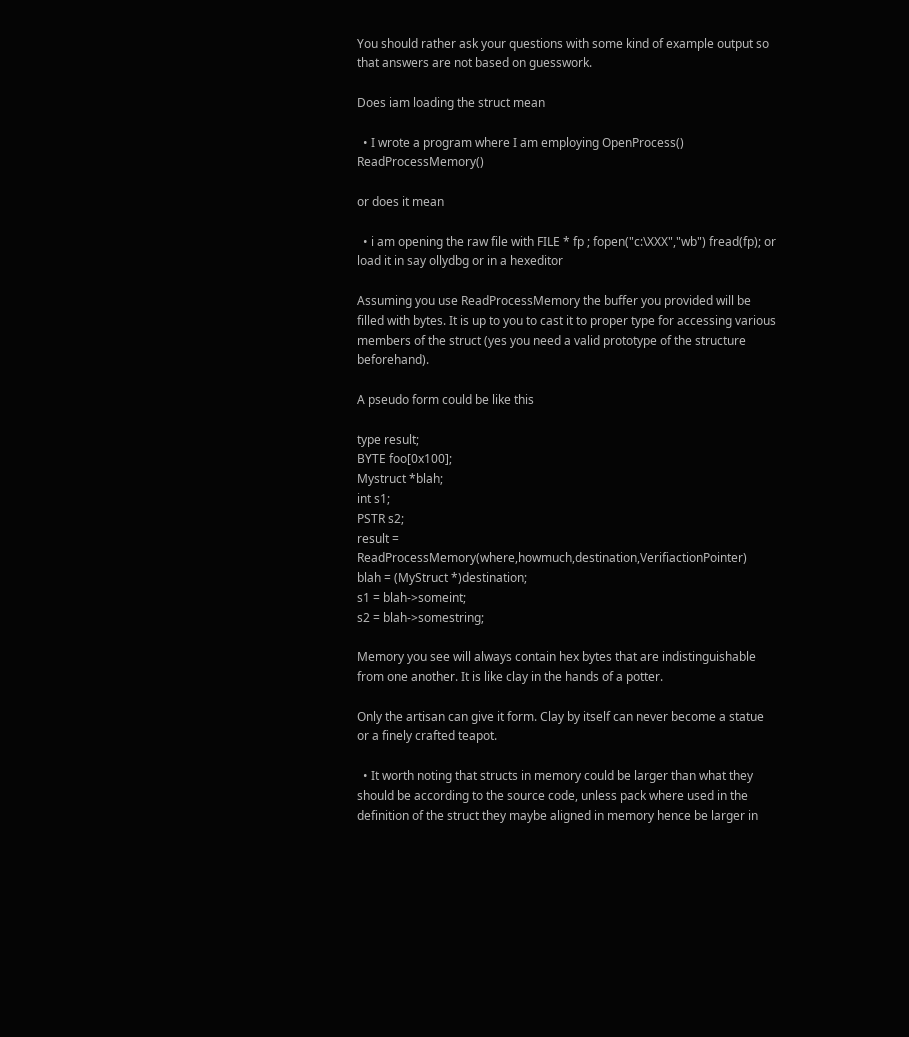You should rather ask your questions with some kind of example output so that answers are not based on guesswork.

Does iam loading the struct mean

  • I wrote a program where I am employing OpenProcess() ReadProcessMemory()

or does it mean

  • i am opening the raw file with FILE * fp ; fopen("c:\XXX","wb") fread(fp); or load it in say ollydbg or in a hexeditor

Assuming you use ReadProcessMemory the buffer you provided will be filled with bytes. It is up to you to cast it to proper type for accessing various members of the struct (yes you need a valid prototype of the structure beforehand).

A pseudo form could be like this

type result;
BYTE foo[0x100];
Mystruct *blah;
int s1;
PSTR s2;
result = ReadProcessMemory(where,howmuch,destination,VerifiactionPointer)
blah = (MyStruct *)destination;
s1 = blah->someint;
s2 = blah->somestring;

Memory you see will always contain hex bytes that are indistinguishable from one another. It is like clay in the hands of a potter.

Only the artisan can give it form. Clay by itself can never become a statue or a finely crafted teapot.

  • It worth noting that structs in memory could be larger than what they should be according to the source code, unless pack where used in the definition of the struct they maybe aligned in memory hence be larger in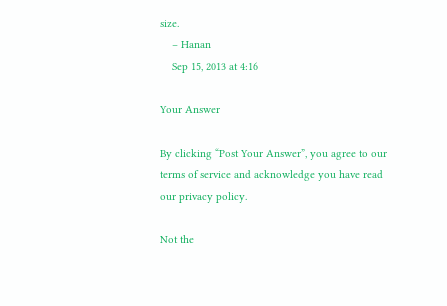size.
    – Hanan
    Sep 15, 2013 at 4:16

Your Answer

By clicking “Post Your Answer”, you agree to our terms of service and acknowledge you have read our privacy policy.

Not the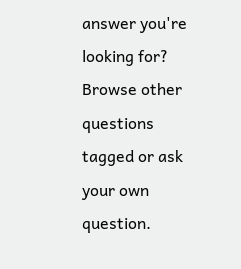answer you're looking for? Browse other questions tagged or ask your own question.